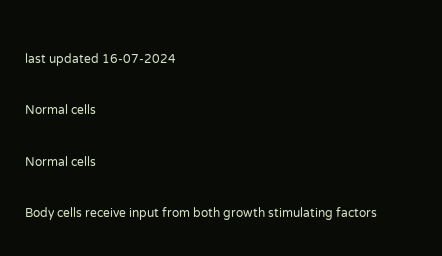last updated 16-07-2024

Normal cells

Normal cells

Body cells receive input from both growth stimulating factors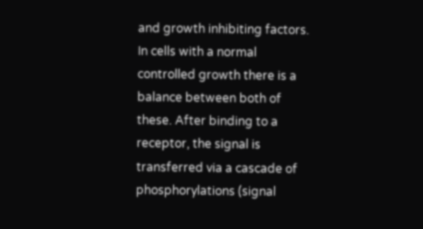and growth inhibiting factors. In cells with a normal controlled growth there is a balance between both of these. After binding to a receptor, the signal is transferred via a cascade of phosphorylations (signal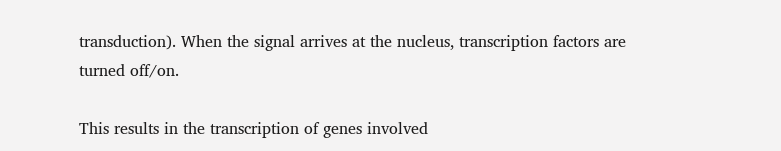transduction). When the signal arrives at the nucleus, transcription factors are turned off/on.

This results in the transcription of genes involved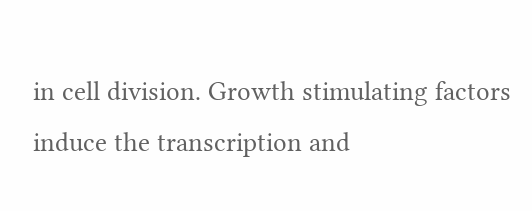in cell division. Growth stimulating factors induce the transcription and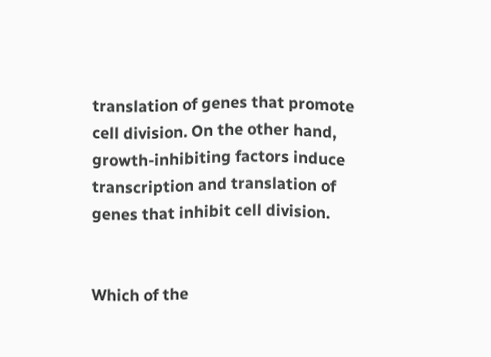translation of genes that promote cell division. On the other hand, growth-inhibiting factors induce transcription and translation of genes that inhibit cell division.


Which of the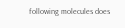following molecules does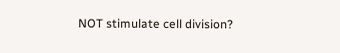NOT stimulate cell division?